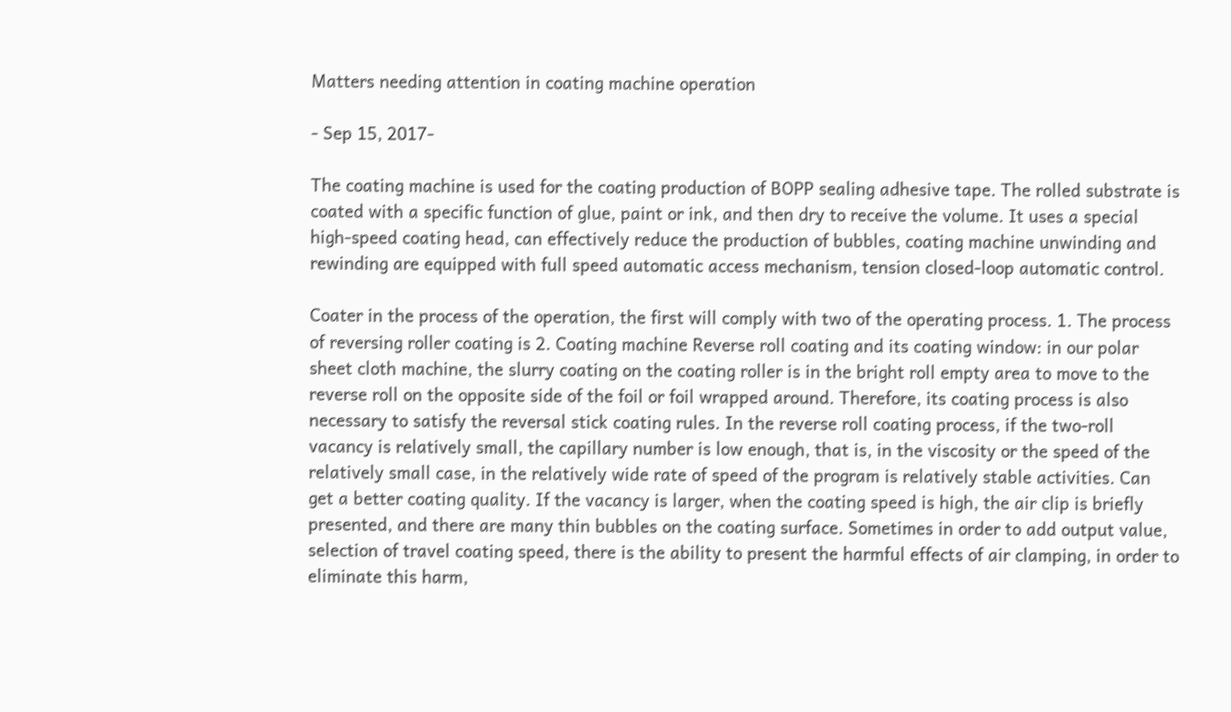Matters needing attention in coating machine operation

- Sep 15, 2017-

The coating machine is used for the coating production of BOPP sealing adhesive tape. The rolled substrate is coated with a specific function of glue, paint or ink, and then dry to receive the volume. It uses a special high-speed coating head, can effectively reduce the production of bubbles, coating machine unwinding and rewinding are equipped with full speed automatic access mechanism, tension closed-loop automatic control.

Coater in the process of the operation, the first will comply with two of the operating process. 1. The process of reversing roller coating is 2. Coating machine Reverse roll coating and its coating window: in our polar sheet cloth machine, the slurry coating on the coating roller is in the bright roll empty area to move to the reverse roll on the opposite side of the foil or foil wrapped around. Therefore, its coating process is also necessary to satisfy the reversal stick coating rules. In the reverse roll coating process, if the two-roll vacancy is relatively small, the capillary number is low enough, that is, in the viscosity or the speed of the relatively small case, in the relatively wide rate of speed of the program is relatively stable activities. Can get a better coating quality. If the vacancy is larger, when the coating speed is high, the air clip is briefly presented, and there are many thin bubbles on the coating surface. Sometimes in order to add output value, selection of travel coating speed, there is the ability to present the harmful effects of air clamping, in order to eliminate this harm,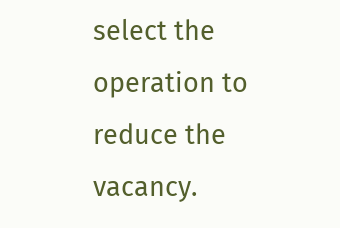select the operation to reduce the vacancy.